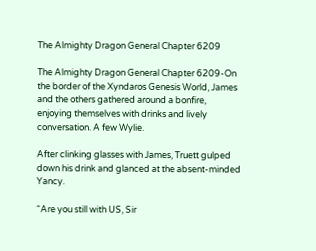The Almighty Dragon General Chapter 6209

The Almighty Dragon General Chapter 6209-On the border of the Xyndaros Genesis World, James and the others gathered around a bonfire, enjoying themselves with drinks and lively conversation. A few Wylie.

After clinking glasses with James, Truett gulped down his drink and glanced at the absent-minded Yancy.

“Are you still with US, Sir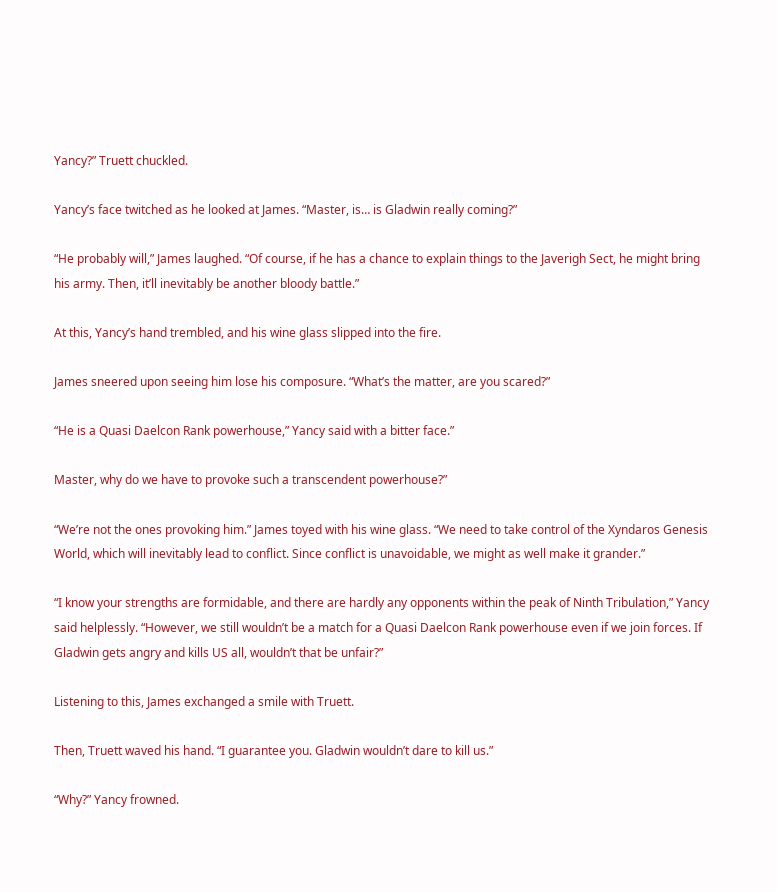Yancy?” Truett chuckled.

Yancy’s face twitched as he looked at James. “Master, is… is Gladwin really coming?”

“He probably will,” James laughed. “Of course, if he has a chance to explain things to the Javerigh Sect, he might bring his army. Then, it’ll inevitably be another bloody battle.”

At this, Yancy’s hand trembled, and his wine glass slipped into the fire.

James sneered upon seeing him lose his composure. “What’s the matter, are you scared?”

“He is a Quasi Daelcon Rank powerhouse,” Yancy said with a bitter face.”

Master, why do we have to provoke such a transcendent powerhouse?”

“We’re not the ones provoking him.” James toyed with his wine glass. “We need to take control of the Xyndaros Genesis World, which will inevitably lead to conflict. Since conflict is unavoidable, we might as well make it grander.”

“I know your strengths are formidable, and there are hardly any opponents within the peak of Ninth Tribulation,” Yancy said helplessly. “However, we still wouldn’t be a match for a Quasi Daelcon Rank powerhouse even if we join forces. If Gladwin gets angry and kills US all, wouldn’t that be unfair?”

Listening to this, James exchanged a smile with Truett.

Then, Truett waved his hand. “I guarantee you. Gladwin wouldn’t dare to kill us.”

“Why?” Yancy frowned.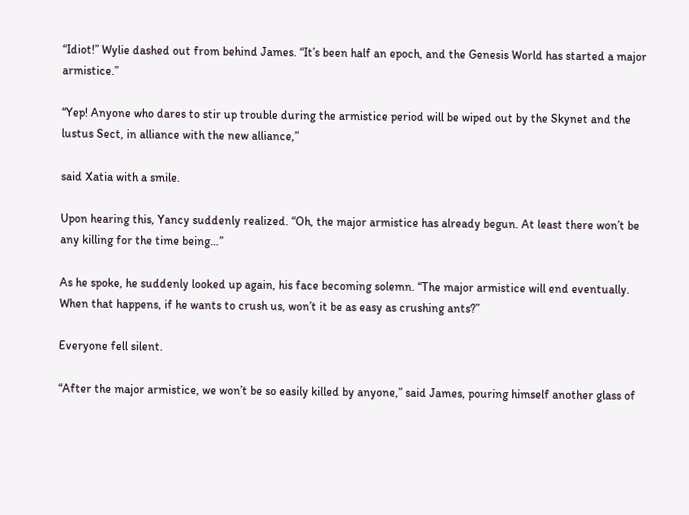“Idiot!” Wylie dashed out from behind James. “It’s been half an epoch, and the Genesis World has started a major armistice.”

“Yep! Anyone who dares to stir up trouble during the armistice period will be wiped out by the Skynet and the lustus Sect, in alliance with the new alliance,”

said Xatia with a smile.

Upon hearing this, Yancy suddenly realized. “Oh, the major armistice has already begun. At least there won’t be any killing for the time being…”

As he spoke, he suddenly looked up again, his face becoming solemn. “The major armistice will end eventually. When that happens, if he wants to crush us, won’t it be as easy as crushing ants?”

Everyone fell silent.

“After the major armistice, we won’t be so easily killed by anyone,” said James, pouring himself another glass of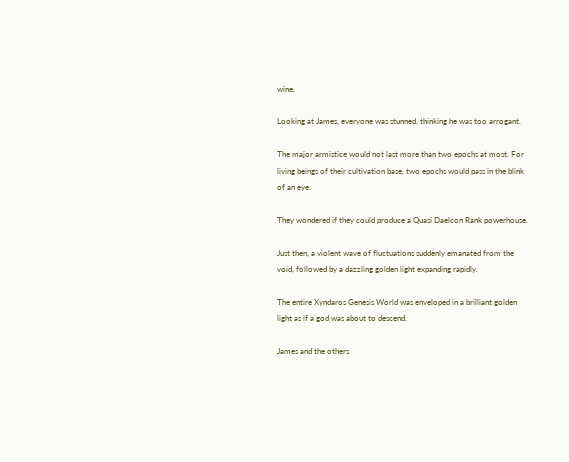wine.

Looking at James, everyone was stunned, thinking he was too arrogant.

The major armistice would not last more than two epochs at most. For living beings of their cultivation base, two epochs would pass in the blink of an eye.

They wondered if they could produce a Quasi Daelcon Rank powerhouse.

Just then, a violent wave of fluctuations suddenly emanated from the void, followed by a dazzling golden light expanding rapidly.

The entire Xyndaros Genesis World was enveloped in a brilliant golden light as if a god was about to descend.

James and the others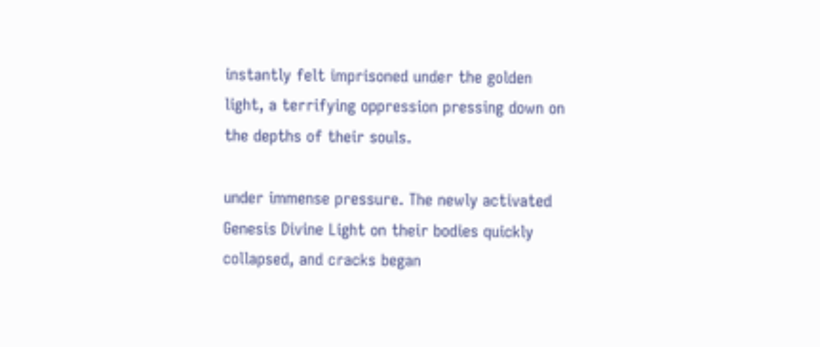instantly felt imprisoned under the golden light, a terrifying oppression pressing down on the depths of their souls.

under immense pressure. The newly activated Genesis Divine Light on their bodies quickly collapsed, and cracks began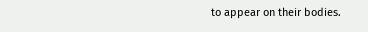to appear on their bodies.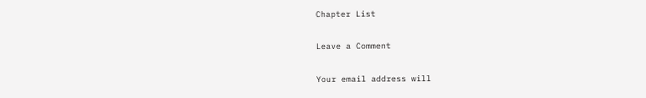Chapter List

Leave a Comment

Your email address will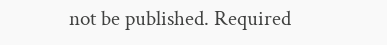not be published. Required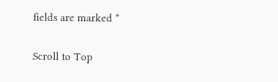fields are marked *

Scroll to Top